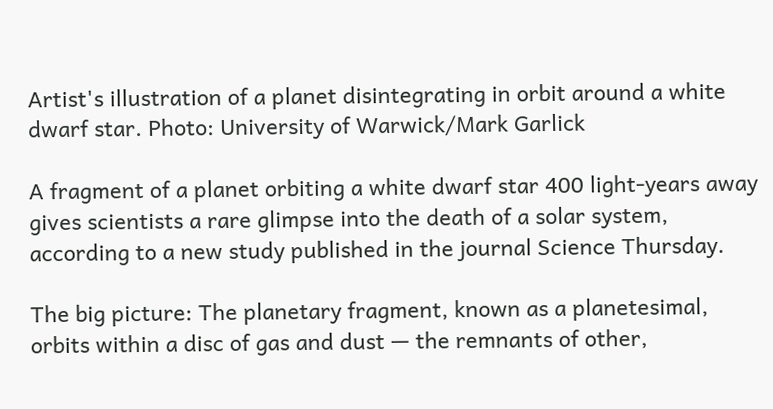Artist's illustration of a planet disintegrating in orbit around a white dwarf star. Photo: University of Warwick/Mark Garlick

A fragment of a planet orbiting a white dwarf star 400 light-years away gives scientists a rare glimpse into the death of a solar system, according to a new study published in the journal Science Thursday.

The big picture: The planetary fragment, known as a planetesimal, orbits within a disc of gas and dust — the remnants of other,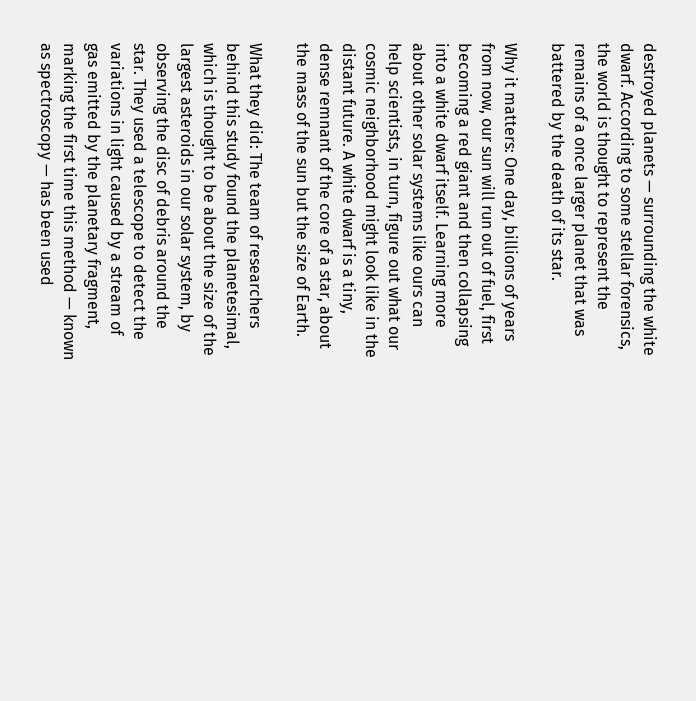destroyed planets — surrounding the white dwarf. According to some stellar forensics, the world is thought to represent the remains of a once larger planet that was battered by the death of its star.

Why it matters: One day, billions of years from now, our sun will run out of fuel, first becoming a red giant and then collapsing into a white dwarf itself. Learning more about other solar systems like ours can help scientists, in turn, figure out what our cosmic neighborhood might look like in the distant future. A white dwarf is a tiny, dense remnant of the core of a star, about the mass of the sun but the size of Earth.

What they did: The team of researchers behind this study found the planetesimal, which is thought to be about the size of the largest asteroids in our solar system, by observing the disc of debris around the star. They used a telescope to detect the variations in light caused by a stream of gas emitted by the planetary fragment, marking the first time this method — known as spectroscopy — has been used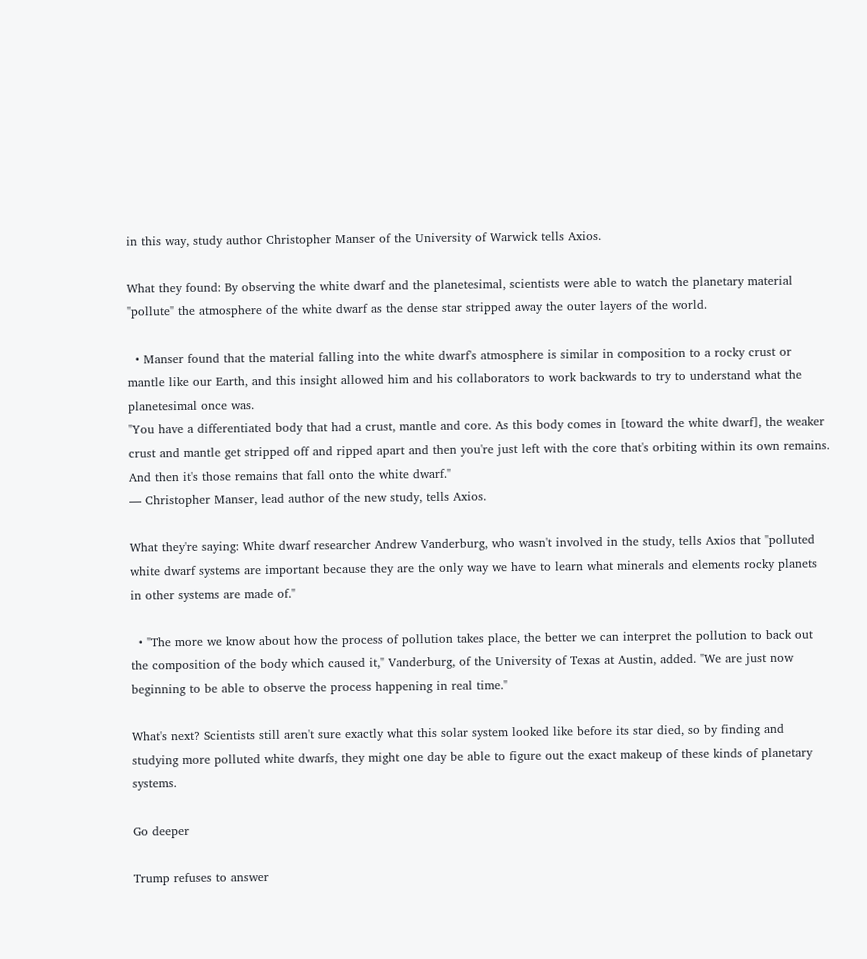in this way, study author Christopher Manser of the University of Warwick tells Axios.

What they found: By observing the white dwarf and the planetesimal, scientists were able to watch the planetary material "pollute" the atmosphere of the white dwarf as the dense star stripped away the outer layers of the world.

  • Manser found that the material falling into the white dwarf's atmosphere is similar in composition to a rocky crust or mantle like our Earth, and this insight allowed him and his collaborators to work backwards to try to understand what the planetesimal once was.
"You have a differentiated body that had a crust, mantle and core. As this body comes in [toward the white dwarf], the weaker crust and mantle get stripped off and ripped apart and then you're just left with the core that's orbiting within its own remains. And then it's those remains that fall onto the white dwarf."
— Christopher Manser, lead author of the new study, tells Axios.

What they're saying: White dwarf researcher Andrew Vanderburg, who wasn't involved in the study, tells Axios that "polluted white dwarf systems are important because they are the only way we have to learn what minerals and elements rocky planets in other systems are made of."

  • "The more we know about how the process of pollution takes place, the better we can interpret the pollution to back out the composition of the body which caused it," Vanderburg, of the University of Texas at Austin, added. "We are just now beginning to be able to observe the process happening in real time."

What's next? Scientists still aren't sure exactly what this solar system looked like before its star died, so by finding and studying more polluted white dwarfs, they might one day be able to figure out the exact makeup of these kinds of planetary systems.

Go deeper

Trump refuses to answer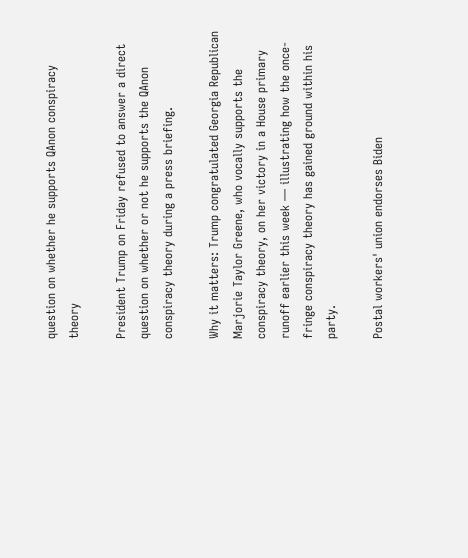question on whether he supports QAnon conspiracy theory

President Trump on Friday refused to answer a direct question on whether or not he supports the QAnon conspiracy theory during a press briefing.

Why it matters: Trump congratulated Georgia Republican Marjorie Taylor Greene, who vocally supports the conspiracy theory, on her victory in a House primary runoff earlier this week — illustrating how the once-fringe conspiracy theory has gained ground within his party.

Postal workers' union endorses Biden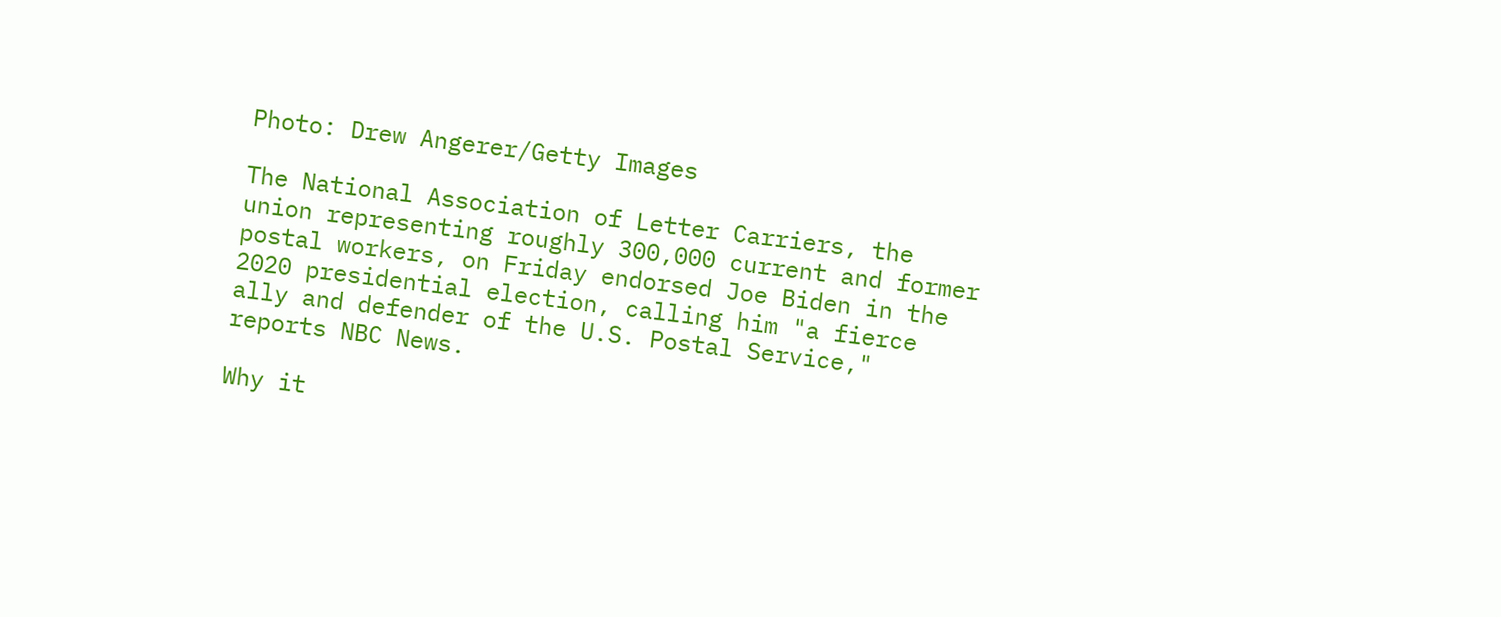Photo: Drew Angerer/Getty Images

The National Association of Letter Carriers, the union representing roughly 300,000 current and former postal workers, on Friday endorsed Joe Biden in the 2020 presidential election, calling him "a fierce ally and defender of the U.S. Postal Service," reports NBC News.

Why it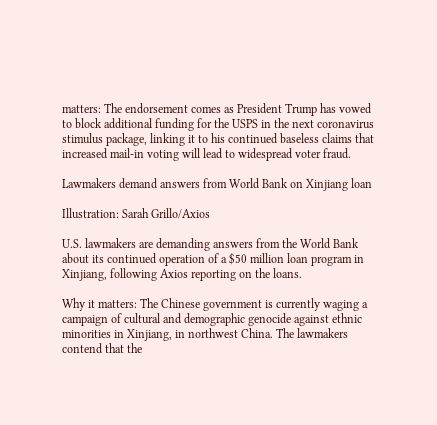matters: The endorsement comes as President Trump has vowed to block additional funding for the USPS in the next coronavirus stimulus package, linking it to his continued baseless claims that increased mail-in voting will lead to widespread voter fraud.

Lawmakers demand answers from World Bank on Xinjiang loan

Illustration: Sarah Grillo/Axios

U.S. lawmakers are demanding answers from the World Bank about its continued operation of a $50 million loan program in Xinjiang, following Axios reporting on the loans.

Why it matters: The Chinese government is currently waging a campaign of cultural and demographic genocide against ethnic minorities in Xinjiang, in northwest China. The lawmakers contend that the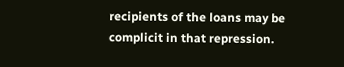recipients of the loans may be complicit in that repression.